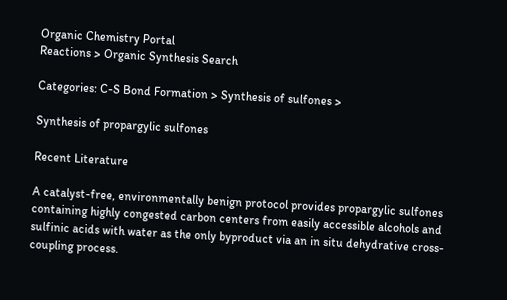Organic Chemistry Portal
Reactions > Organic Synthesis Search

Categories: C-S Bond Formation > Synthesis of sulfones >

Synthesis of propargylic sulfones

Recent Literature

A catalyst-free, environmentally benign protocol provides propargylic sulfones containing highly congested carbon centers from easily accessible alcohols and sulfinic acids with water as the only byproduct via an in situ dehydrative cross-coupling process.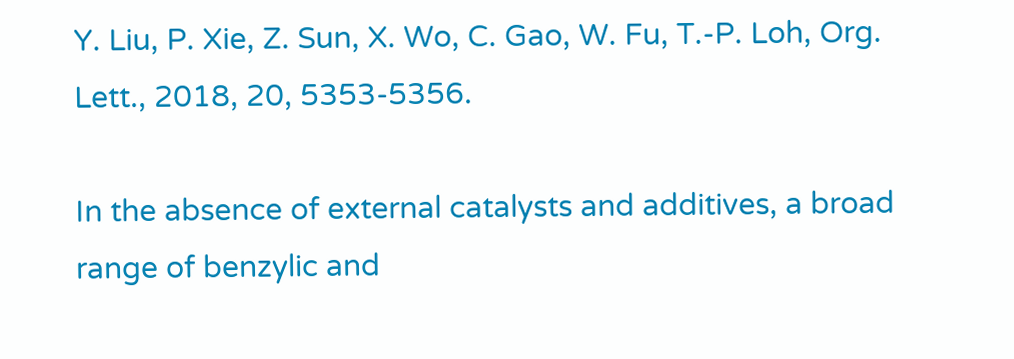Y. Liu, P. Xie, Z. Sun, X. Wo, C. Gao, W. Fu, T.-P. Loh, Org. Lett., 2018, 20, 5353-5356.

In the absence of external catalysts and additives, a broad range of benzylic and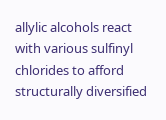allylic alcohols react with various sulfinyl chlorides to afford structurally diversified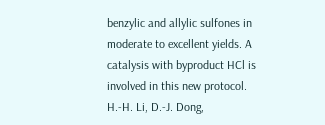benzylic and allylic sulfones in moderate to excellent yields. A catalysis with byproduct HCl is involved in this new protocol.
H.-H. Li, D.-J. Dong,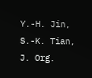Y.-H. Jin, S.-K. Tian, J. Org.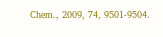Chem., 2009, 74, 9501-9504.